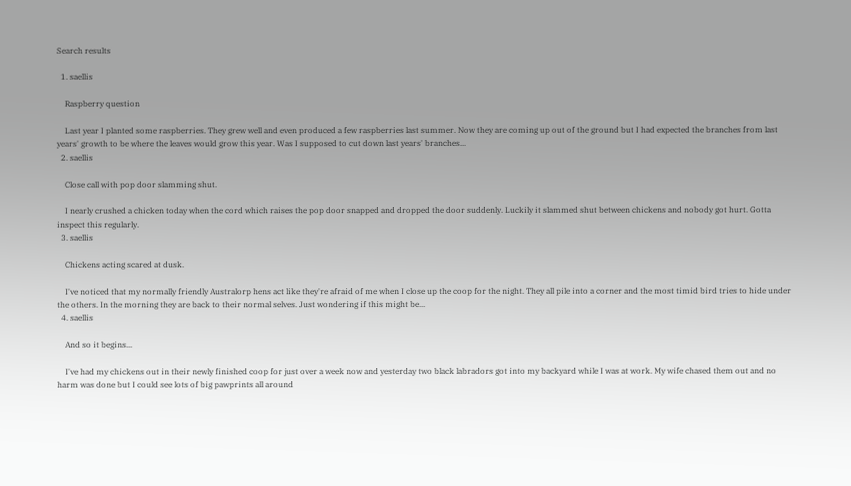Search results

  1. saellis

    Raspberry question

    Last year I planted some raspberries. They grew well and even produced a few raspberries last summer. Now they are coming up out of the ground but I had expected the branches from last years' growth to be where the leaves would grow this year. Was I supposed to cut down last years' branches...
  2. saellis

    Close call with pop door slamming shut.

    I nearly crushed a chicken today when the cord which raises the pop door snapped and dropped the door suddenly. Luckily it slammed shut between chickens and nobody got hurt. Gotta inspect this regularly.
  3. saellis

    Chickens acting scared at dusk.

    I've noticed that my normally friendly Australorp hens act like they're afraid of me when I close up the coop for the night. They all pile into a corner and the most timid bird tries to hide under the others. In the morning they are back to their normal selves. Just wondering if this might be...
  4. saellis

    And so it begins...

    I've had my chickens out in their newly finished coop for just over a week now and yesterday two black labradors got into my backyard while I was at work. My wife chased them out and no harm was done but I could see lots of big pawprints all around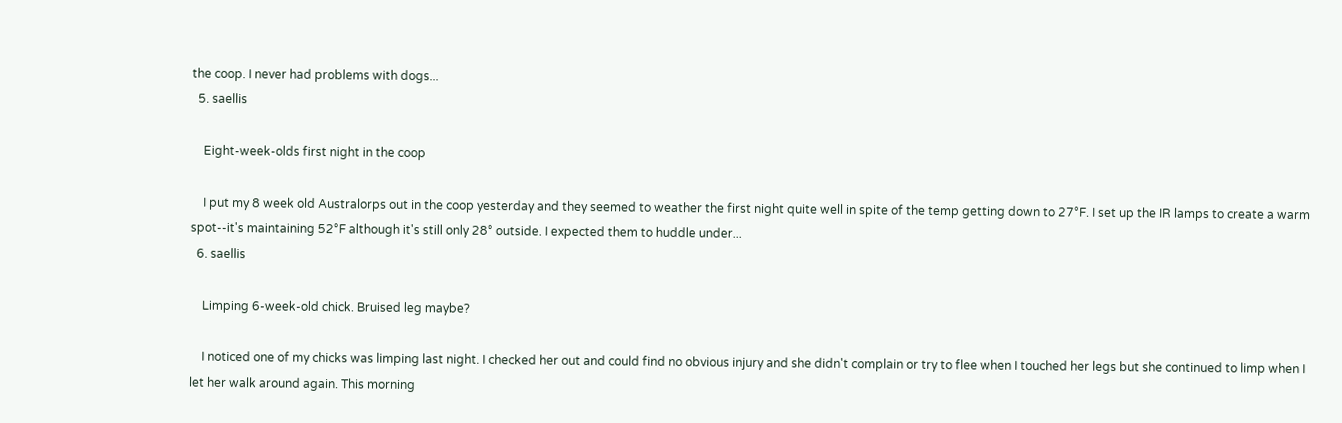the coop. I never had problems with dogs...
  5. saellis

    Eight-week-olds first night in the coop

    I put my 8 week old Australorps out in the coop yesterday and they seemed to weather the first night quite well in spite of the temp getting down to 27°F. I set up the IR lamps to create a warm spot--it's maintaining 52°F although it's still only 28° outside. I expected them to huddle under...
  6. saellis

    Limping 6-week-old chick. Bruised leg maybe?

    I noticed one of my chicks was limping last night. I checked her out and could find no obvious injury and she didn't complain or try to flee when I touched her legs but she continued to limp when I let her walk around again. This morning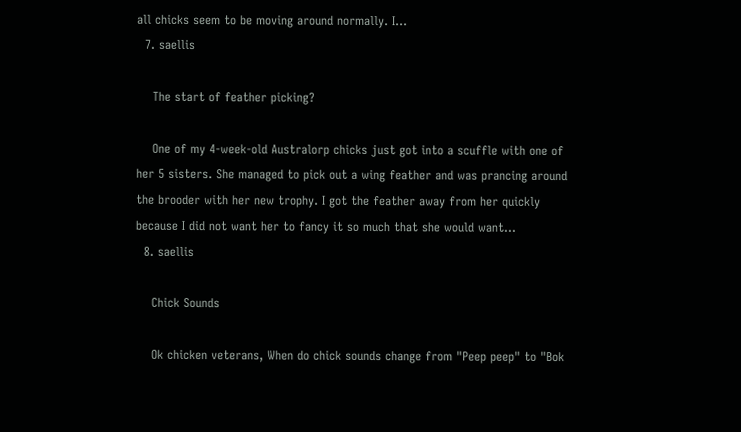all chicks seem to be moving around normally. I...
  7. saellis

    The start of feather picking?

    One of my 4-week-old Australorp chicks just got into a scuffle with one of her 5 sisters. She managed to pick out a wing feather and was prancing around the brooder with her new trophy. I got the feather away from her quickly because I did not want her to fancy it so much that she would want...
  8. saellis

    Chick Sounds

    Ok chicken veterans, When do chick sounds change from "Peep peep" to "Bok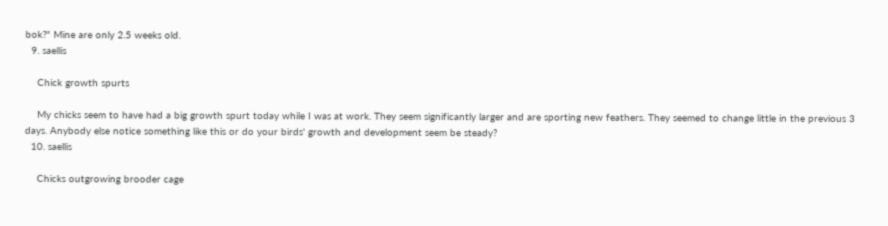bok?" Mine are only 2.5 weeks old.
  9. saellis

    Chick growth spurts

    My chicks seem to have had a big growth spurt today while I was at work. They seem significantly larger and are sporting new feathers. They seemed to change little in the previous 3 days. Anybody else notice something like this or do your birds' growth and development seem be steady?
  10. saellis

    Chicks outgrowing brooder cage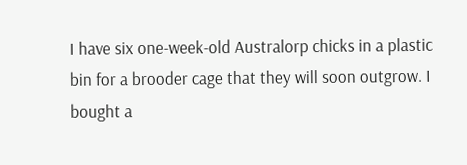I have six one-week-old Australorp chicks in a plastic bin for a brooder cage that they will soon outgrow. I bought a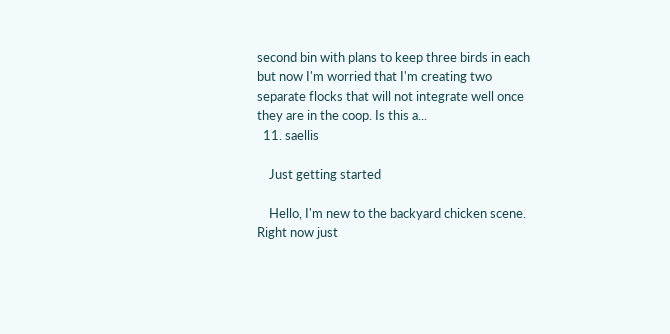second bin with plans to keep three birds in each but now I'm worried that I'm creating two separate flocks that will not integrate well once they are in the coop. Is this a...
  11. saellis

    Just getting started

    Hello, I'm new to the backyard chicken scene. Right now just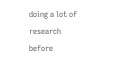doing a lot of research before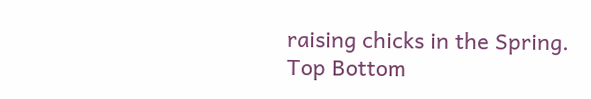raising chicks in the Spring.
Top Bottom